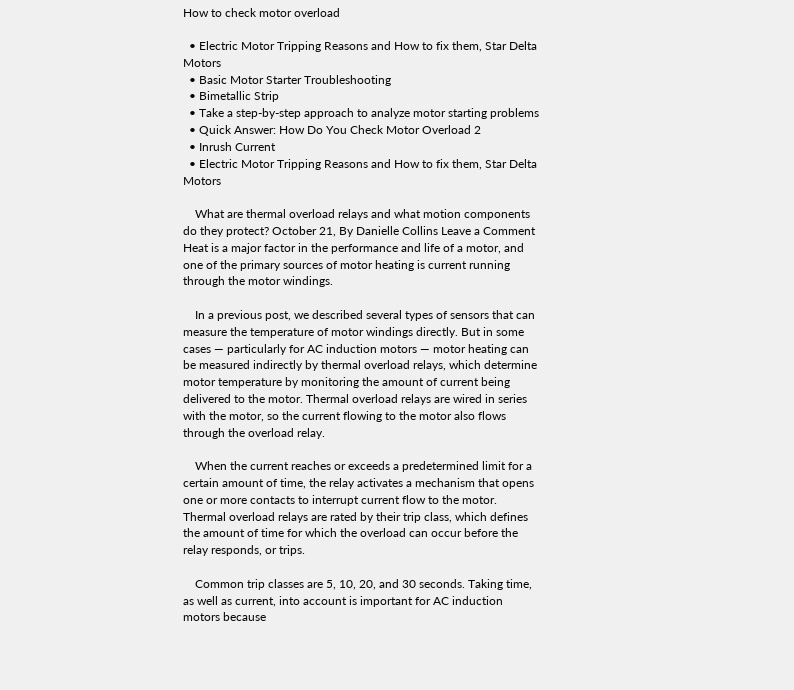How to check motor overload

  • Electric Motor Tripping Reasons and How to fix them, Star Delta Motors
  • Basic Motor Starter Troubleshooting
  • Bimetallic Strip
  • Take a step-by-step approach to analyze motor starting problems
  • Quick Answer: How Do You Check Motor Overload 2
  • Inrush Current
  • Electric Motor Tripping Reasons and How to fix them, Star Delta Motors

    What are thermal overload relays and what motion components do they protect? October 21, By Danielle Collins Leave a Comment Heat is a major factor in the performance and life of a motor, and one of the primary sources of motor heating is current running through the motor windings.

    In a previous post, we described several types of sensors that can measure the temperature of motor windings directly. But in some cases — particularly for AC induction motors — motor heating can be measured indirectly by thermal overload relays, which determine motor temperature by monitoring the amount of current being delivered to the motor. Thermal overload relays are wired in series with the motor, so the current flowing to the motor also flows through the overload relay.

    When the current reaches or exceeds a predetermined limit for a certain amount of time, the relay activates a mechanism that opens one or more contacts to interrupt current flow to the motor. Thermal overload relays are rated by their trip class, which defines the amount of time for which the overload can occur before the relay responds, or trips.

    Common trip classes are 5, 10, 20, and 30 seconds. Taking time, as well as current, into account is important for AC induction motors because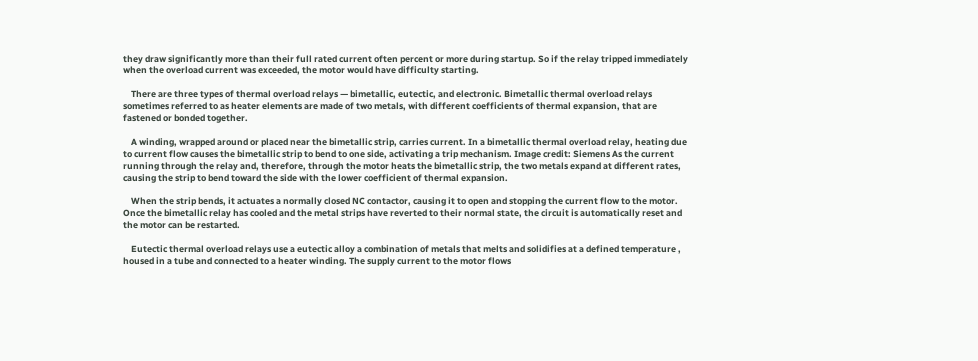they draw significantly more than their full rated current often percent or more during startup. So if the relay tripped immediately when the overload current was exceeded, the motor would have difficulty starting.

    There are three types of thermal overload relays — bimetallic, eutectic, and electronic. Bimetallic thermal overload relays sometimes referred to as heater elements are made of two metals, with different coefficients of thermal expansion, that are fastened or bonded together.

    A winding, wrapped around or placed near the bimetallic strip, carries current. In a bimetallic thermal overload relay, heating due to current flow causes the bimetallic strip to bend to one side, activating a trip mechanism. Image credit: Siemens As the current running through the relay and, therefore, through the motor heats the bimetallic strip, the two metals expand at different rates, causing the strip to bend toward the side with the lower coefficient of thermal expansion.

    When the strip bends, it actuates a normally closed NC contactor, causing it to open and stopping the current flow to the motor. Once the bimetallic relay has cooled and the metal strips have reverted to their normal state, the circuit is automatically reset and the motor can be restarted.

    Eutectic thermal overload relays use a eutectic alloy a combination of metals that melts and solidifies at a defined temperature , housed in a tube and connected to a heater winding. The supply current to the motor flows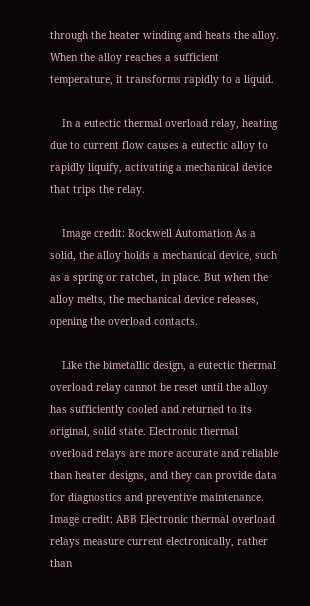through the heater winding and heats the alloy. When the alloy reaches a sufficient temperature, it transforms rapidly to a liquid.

    In a eutectic thermal overload relay, heating due to current flow causes a eutectic alloy to rapidly liquify, activating a mechanical device that trips the relay.

    Image credit: Rockwell Automation As a solid, the alloy holds a mechanical device, such as a spring or ratchet, in place. But when the alloy melts, the mechanical device releases, opening the overload contacts.

    Like the bimetallic design, a eutectic thermal overload relay cannot be reset until the alloy has sufficiently cooled and returned to its original, solid state. Electronic thermal overload relays are more accurate and reliable than heater designs, and they can provide data for diagnostics and preventive maintenance. Image credit: ABB Electronic thermal overload relays measure current electronically, rather than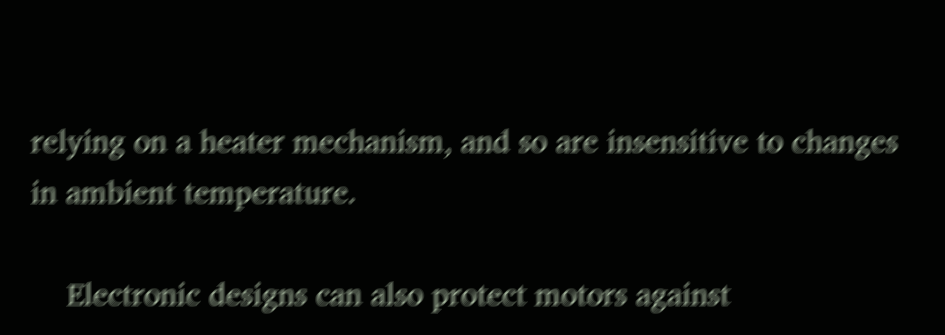relying on a heater mechanism, and so are insensitive to changes in ambient temperature.

    Electronic designs can also protect motors against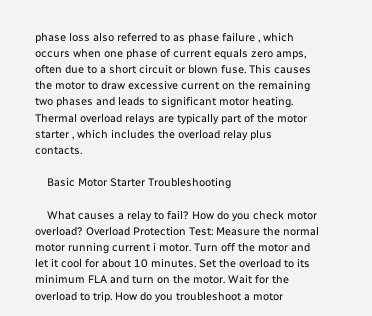phase loss also referred to as phase failure , which occurs when one phase of current equals zero amps, often due to a short circuit or blown fuse. This causes the motor to draw excessive current on the remaining two phases and leads to significant motor heating. Thermal overload relays are typically part of the motor starter , which includes the overload relay plus contacts.

    Basic Motor Starter Troubleshooting

    What causes a relay to fail? How do you check motor overload? Overload Protection Test: Measure the normal motor running current i motor. Turn off the motor and let it cool for about 10 minutes. Set the overload to its minimum FLA and turn on the motor. Wait for the overload to trip. How do you troubleshoot a motor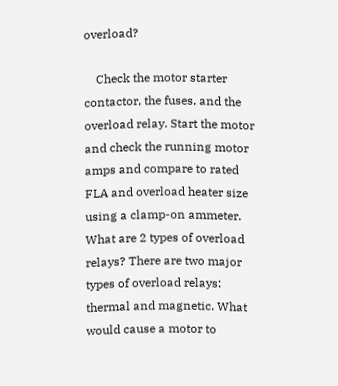overload?

    Check the motor starter contactor, the fuses, and the overload relay. Start the motor and check the running motor amps and compare to rated FLA and overload heater size using a clamp-on ammeter. What are 2 types of overload relays? There are two major types of overload relays: thermal and magnetic. What would cause a motor to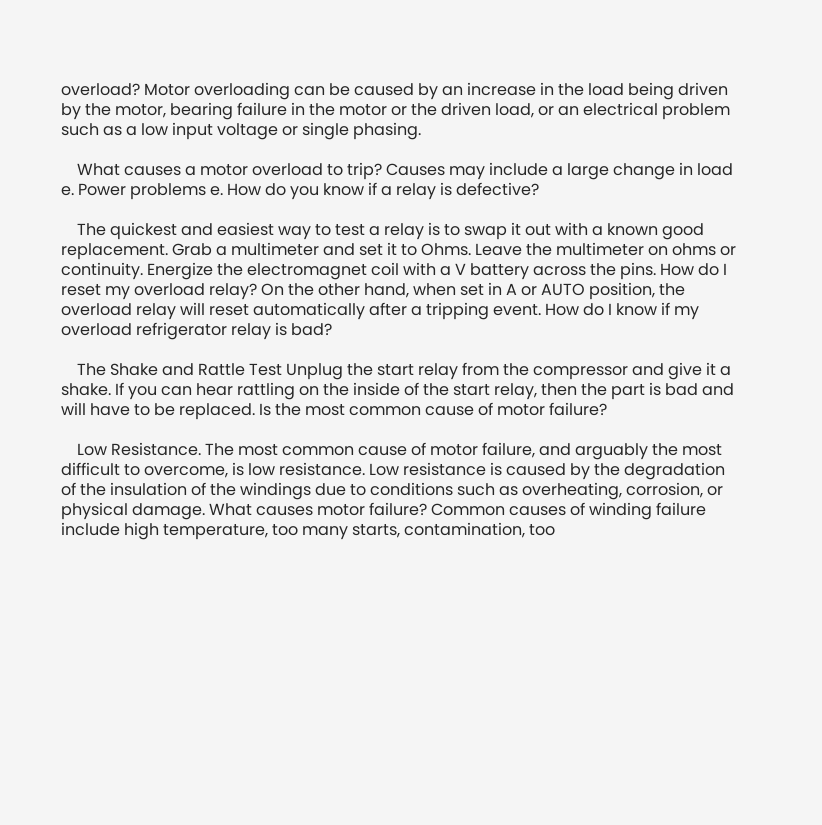overload? Motor overloading can be caused by an increase in the load being driven by the motor, bearing failure in the motor or the driven load, or an electrical problem such as a low input voltage or single phasing.

    What causes a motor overload to trip? Causes may include a large change in load e. Power problems e. How do you know if a relay is defective?

    The quickest and easiest way to test a relay is to swap it out with a known good replacement. Grab a multimeter and set it to Ohms. Leave the multimeter on ohms or continuity. Energize the electromagnet coil with a V battery across the pins. How do I reset my overload relay? On the other hand, when set in A or AUTO position, the overload relay will reset automatically after a tripping event. How do I know if my overload refrigerator relay is bad?

    The Shake and Rattle Test Unplug the start relay from the compressor and give it a shake. If you can hear rattling on the inside of the start relay, then the part is bad and will have to be replaced. Is the most common cause of motor failure?

    Low Resistance. The most common cause of motor failure, and arguably the most difficult to overcome, is low resistance. Low resistance is caused by the degradation of the insulation of the windings due to conditions such as overheating, corrosion, or physical damage. What causes motor failure? Common causes of winding failure include high temperature, too many starts, contamination, too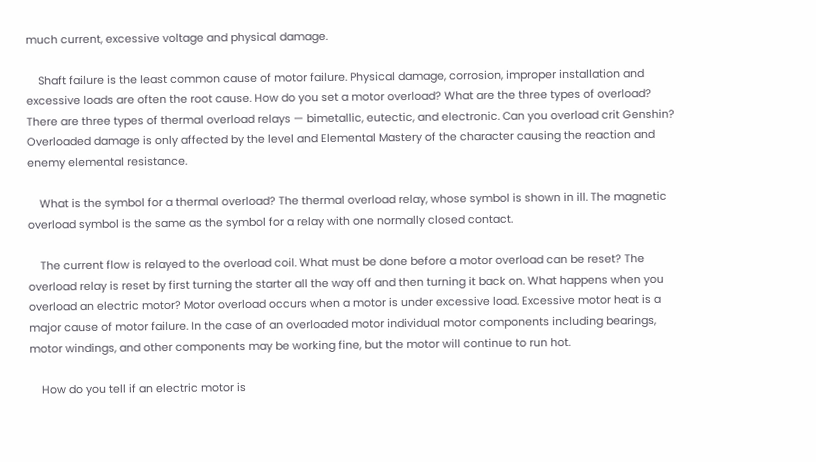much current, excessive voltage and physical damage.

    Shaft failure is the least common cause of motor failure. Physical damage, corrosion, improper installation and excessive loads are often the root cause. How do you set a motor overload? What are the three types of overload? There are three types of thermal overload relays — bimetallic, eutectic, and electronic. Can you overload crit Genshin? Overloaded damage is only affected by the level and Elemental Mastery of the character causing the reaction and enemy elemental resistance.

    What is the symbol for a thermal overload? The thermal overload relay, whose symbol is shown in ill. The magnetic overload symbol is the same as the symbol for a relay with one normally closed contact.

    The current flow is relayed to the overload coil. What must be done before a motor overload can be reset? The overload relay is reset by first turning the starter all the way off and then turning it back on. What happens when you overload an electric motor? Motor overload occurs when a motor is under excessive load. Excessive motor heat is a major cause of motor failure. In the case of an overloaded motor individual motor components including bearings, motor windings, and other components may be working fine, but the motor will continue to run hot.

    How do you tell if an electric motor is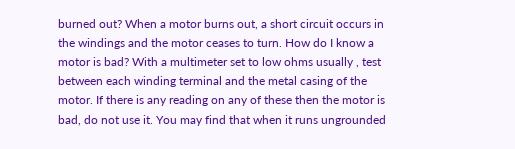burned out? When a motor burns out, a short circuit occurs in the windings and the motor ceases to turn. How do I know a motor is bad? With a multimeter set to low ohms usually , test between each winding terminal and the metal casing of the motor. If there is any reading on any of these then the motor is bad, do not use it. You may find that when it runs ungrounded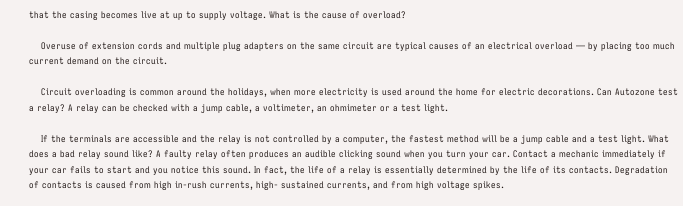that the casing becomes live at up to supply voltage. What is the cause of overload?

    Overuse of extension cords and multiple plug adapters on the same circuit are typical causes of an electrical overload — by placing too much current demand on the circuit.

    Circuit overloading is common around the holidays, when more electricity is used around the home for electric decorations. Can Autozone test a relay? A relay can be checked with a jump cable, a voltimeter, an ohmimeter or a test light.

    If the terminals are accessible and the relay is not controlled by a computer, the fastest method will be a jump cable and a test light. What does a bad relay sound like? A faulty relay often produces an audible clicking sound when you turn your car. Contact a mechanic immediately if your car fails to start and you notice this sound. In fact, the life of a relay is essentially determined by the life of its contacts. Degradation of contacts is caused from high in-rush currents, high- sustained currents, and from high voltage spikes.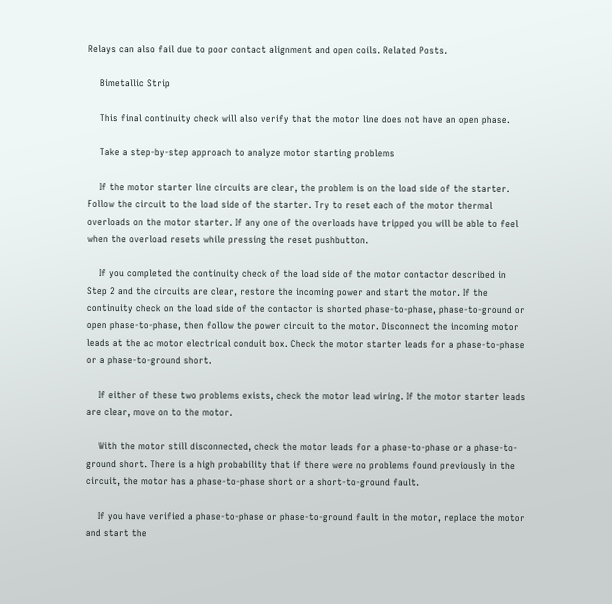Relays can also fail due to poor contact alignment and open coils. Related Posts.

    Bimetallic Strip

    This final continuity check will also verify that the motor line does not have an open phase.

    Take a step-by-step approach to analyze motor starting problems

    If the motor starter line circuits are clear, the problem is on the load side of the starter. Follow the circuit to the load side of the starter. Try to reset each of the motor thermal overloads on the motor starter. If any one of the overloads have tripped you will be able to feel when the overload resets while pressing the reset pushbutton.

    If you completed the continuity check of the load side of the motor contactor described in Step 2 and the circuits are clear, restore the incoming power and start the motor. If the continuity check on the load side of the contactor is shorted phase-to-phase, phase-to-ground or open phase-to-phase, then follow the power circuit to the motor. Disconnect the incoming motor leads at the ac motor electrical conduit box. Check the motor starter leads for a phase-to-phase or a phase-to-ground short.

    If either of these two problems exists, check the motor lead wiring. If the motor starter leads are clear, move on to the motor.

    With the motor still disconnected, check the motor leads for a phase-to-phase or a phase-to-ground short. There is a high probability that if there were no problems found previously in the circuit, the motor has a phase-to-phase short or a short-to-ground fault.

    If you have verified a phase-to-phase or phase-to-ground fault in the motor, replace the motor and start the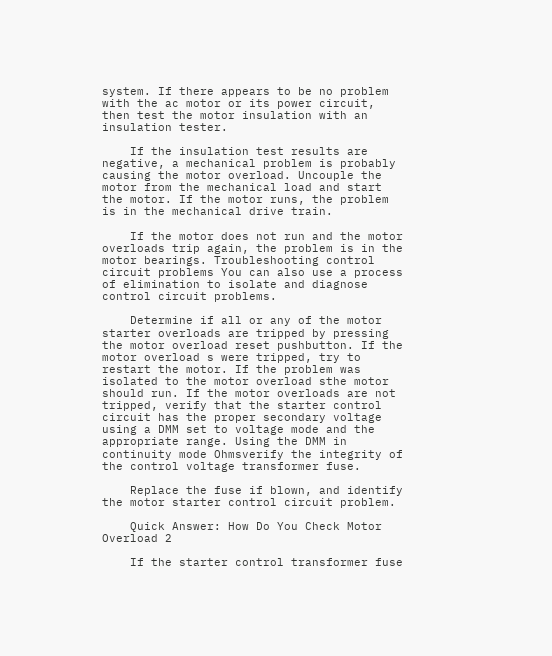system. If there appears to be no problem with the ac motor or its power circuit, then test the motor insulation with an insulation tester.

    If the insulation test results are negative, a mechanical problem is probably causing the motor overload. Uncouple the motor from the mechanical load and start the motor. If the motor runs, the problem is in the mechanical drive train.

    If the motor does not run and the motor overloads trip again, the problem is in the motor bearings. Troubleshooting control circuit problems You can also use a process of elimination to isolate and diagnose control circuit problems.

    Determine if all or any of the motor starter overloads are tripped by pressing the motor overload reset pushbutton. If the motor overload s were tripped, try to restart the motor. If the problem was isolated to the motor overload sthe motor should run. If the motor overloads are not tripped, verify that the starter control circuit has the proper secondary voltage using a DMM set to voltage mode and the appropriate range. Using the DMM in continuity mode Ohmsverify the integrity of the control voltage transformer fuse.

    Replace the fuse if blown, and identify the motor starter control circuit problem.

    Quick Answer: How Do You Check Motor Overload 2

    If the starter control transformer fuse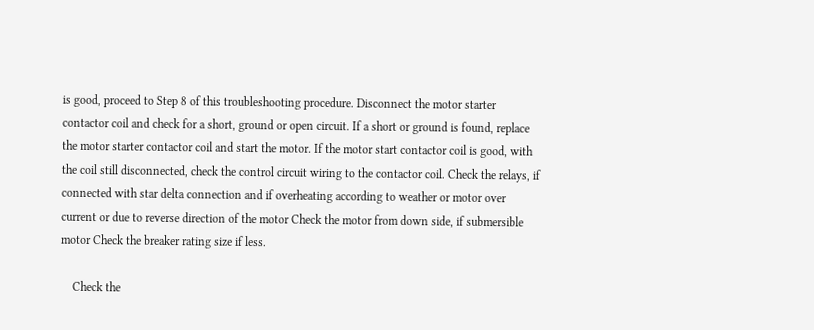is good, proceed to Step 8 of this troubleshooting procedure. Disconnect the motor starter contactor coil and check for a short, ground or open circuit. If a short or ground is found, replace the motor starter contactor coil and start the motor. If the motor start contactor coil is good, with the coil still disconnected, check the control circuit wiring to the contactor coil. Check the relays, if connected with star delta connection and if overheating according to weather or motor over current or due to reverse direction of the motor Check the motor from down side, if submersible motor Check the breaker rating size if less.

    Check the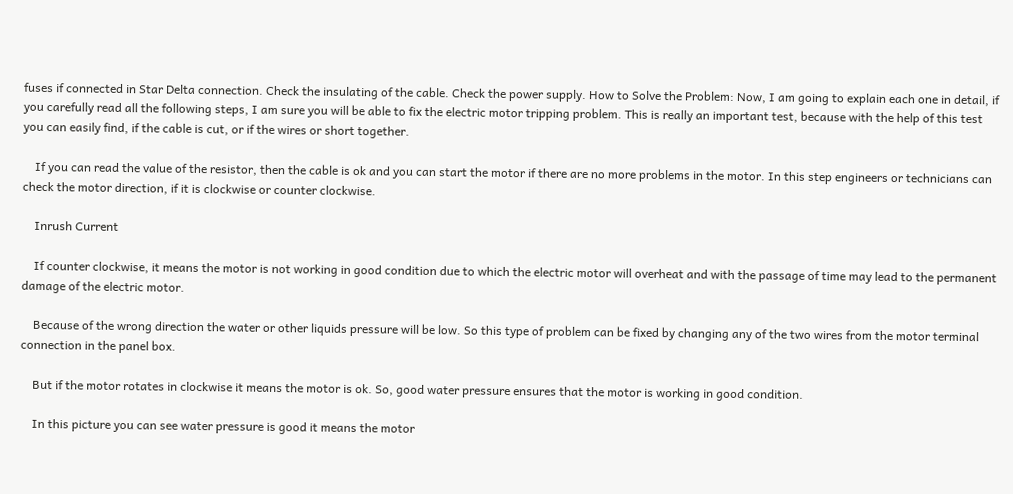fuses if connected in Star Delta connection. Check the insulating of the cable. Check the power supply. How to Solve the Problem: Now, I am going to explain each one in detail, if you carefully read all the following steps, I am sure you will be able to fix the electric motor tripping problem. This is really an important test, because with the help of this test you can easily find, if the cable is cut, or if the wires or short together.

    If you can read the value of the resistor, then the cable is ok and you can start the motor if there are no more problems in the motor. In this step engineers or technicians can check the motor direction, if it is clockwise or counter clockwise.

    Inrush Current

    If counter clockwise, it means the motor is not working in good condition due to which the electric motor will overheat and with the passage of time may lead to the permanent damage of the electric motor.

    Because of the wrong direction the water or other liquids pressure will be low. So this type of problem can be fixed by changing any of the two wires from the motor terminal connection in the panel box.

    But if the motor rotates in clockwise it means the motor is ok. So, good water pressure ensures that the motor is working in good condition.

    In this picture you can see water pressure is good it means the motor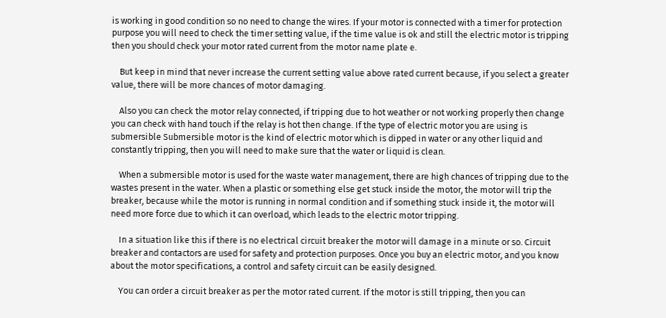is working in good condition so no need to change the wires. If your motor is connected with a timer for protection purpose you will need to check the timer setting value, if the time value is ok and still the electric motor is tripping then you should check your motor rated current from the motor name plate e.

    But keep in mind that never increase the current setting value above rated current because, if you select a greater value, there will be more chances of motor damaging.

    Also you can check the motor relay connected, if tripping due to hot weather or not working properly then change you can check with hand touch if the relay is hot then change. If the type of electric motor you are using is submersible Submersible motor is the kind of electric motor which is dipped in water or any other liquid and constantly tripping, then you will need to make sure that the water or liquid is clean.

    When a submersible motor is used for the waste water management, there are high chances of tripping due to the wastes present in the water. When a plastic or something else get stuck inside the motor, the motor will trip the breaker, because while the motor is running in normal condition and if something stuck inside it, the motor will need more force due to which it can overload, which leads to the electric motor tripping.

    In a situation like this if there is no electrical circuit breaker the motor will damage in a minute or so. Circuit breaker and contactors are used for safety and protection purposes. Once you buy an electric motor, and you know about the motor specifications, a control and safety circuit can be easily designed.

    You can order a circuit breaker as per the motor rated current. If the motor is still tripping, then you can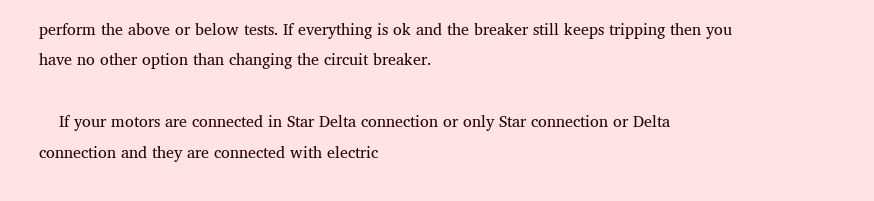perform the above or below tests. If everything is ok and the breaker still keeps tripping then you have no other option than changing the circuit breaker.

    If your motors are connected in Star Delta connection or only Star connection or Delta connection and they are connected with electric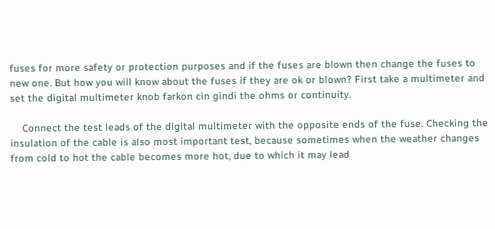fuses for more safety or protection purposes and if the fuses are blown then change the fuses to new one. But how you will know about the fuses if they are ok or blown? First take a multimeter and set the digital multimeter knob farkon cin gindi the ohms or continuity.

    Connect the test leads of the digital multimeter with the opposite ends of the fuse. Checking the insulation of the cable is also most important test, because sometimes when the weather changes from cold to hot the cable becomes more hot, due to which it may lead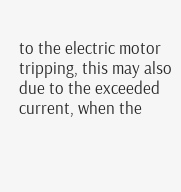to the electric motor tripping, this may also due to the exceeded current, when the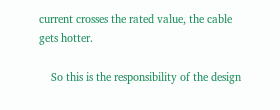current crosses the rated value, the cable gets hotter.

    So this is the responsibility of the design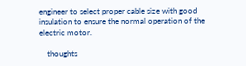engineer to select proper cable size with good insulation to ensure the normal operation of the electric motor.

    thoughts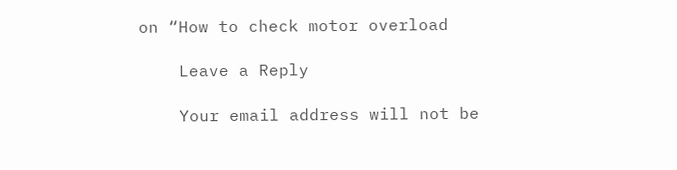on “How to check motor overload

    Leave a Reply

    Your email address will not be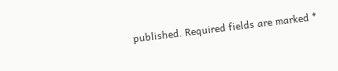published. Required fields are marked *